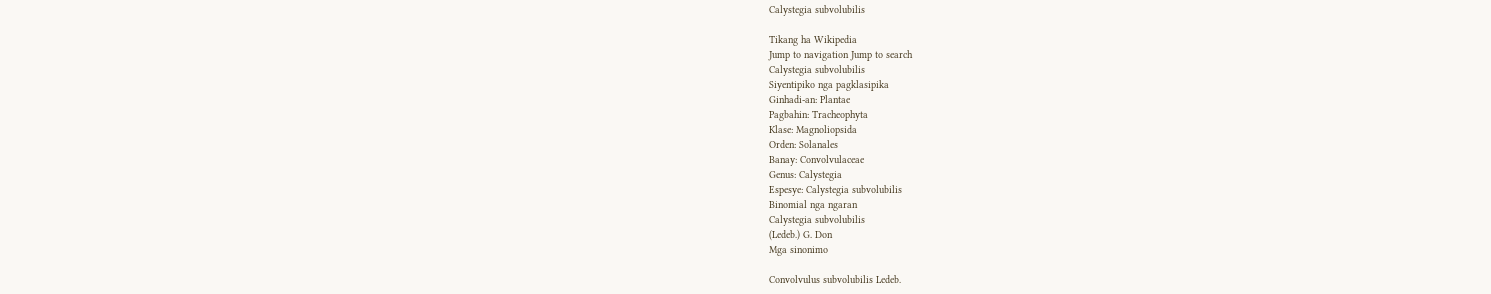Calystegia subvolubilis

Tikang ha Wikipedia
Jump to navigation Jump to search
Calystegia subvolubilis
Siyentipiko nga pagklasipika
Ginhadi-an: Plantae
Pagbahin: Tracheophyta
Klase: Magnoliopsida
Orden: Solanales
Banay: Convolvulaceae
Genus: Calystegia
Espesye: Calystegia subvolubilis
Binomial nga ngaran
Calystegia subvolubilis
(Ledeb.) G. Don
Mga sinonimo

Convolvulus subvolubilis Ledeb.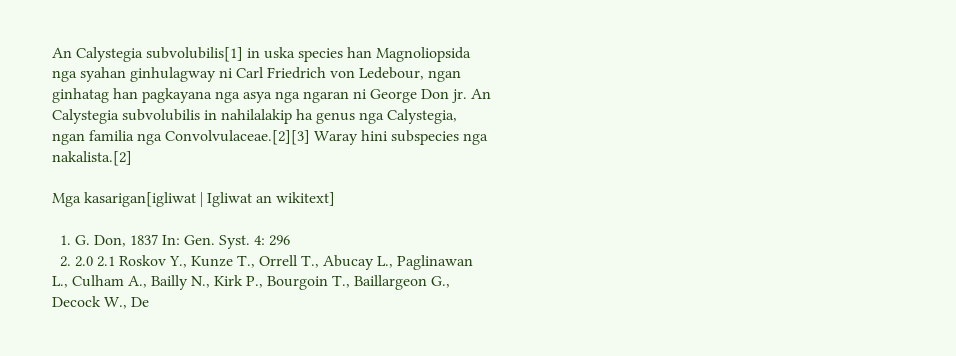An Calystegia subvolubilis[1] in uska species han Magnoliopsida nga syahan ginhulagway ni Carl Friedrich von Ledebour, ngan ginhatag han pagkayana nga asya nga ngaran ni George Don jr. An Calystegia subvolubilis in nahilalakip ha genus nga Calystegia, ngan familia nga Convolvulaceae.[2][3] Waray hini subspecies nga nakalista.[2]

Mga kasarigan[igliwat | Igliwat an wikitext]

  1. G. Don, 1837 In: Gen. Syst. 4: 296
  2. 2.0 2.1 Roskov Y., Kunze T., Orrell T., Abucay L., Paglinawan L., Culham A., Bailly N., Kirk P., Bourgoin T., Baillargeon G., Decock W., De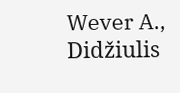Wever A., Didžiulis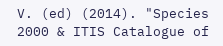V. (ed) (2014). "Species 2000 & ITIS Catalogue of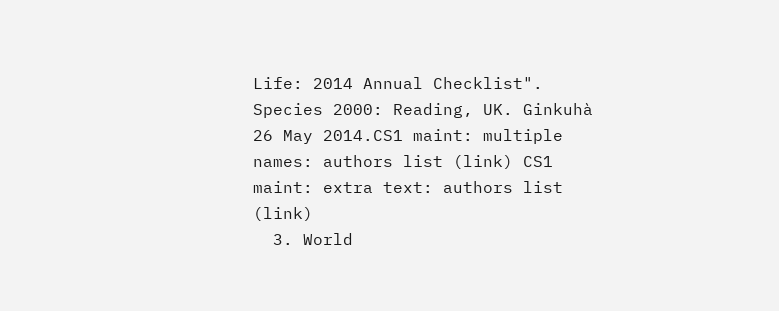Life: 2014 Annual Checklist". Species 2000: Reading, UK. Ginkuhà 26 May 2014.CS1 maint: multiple names: authors list (link) CS1 maint: extra text: authors list (link)
  3. World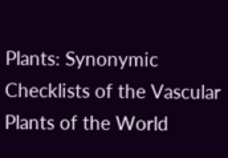Plants: Synonymic Checklists of the Vascular Plants of the World